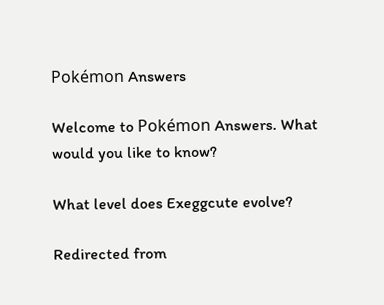Pokémon Answers

Welcome to Pokémon Answers. What would you like to know?

What level does Exeggcute evolve?

Redirected from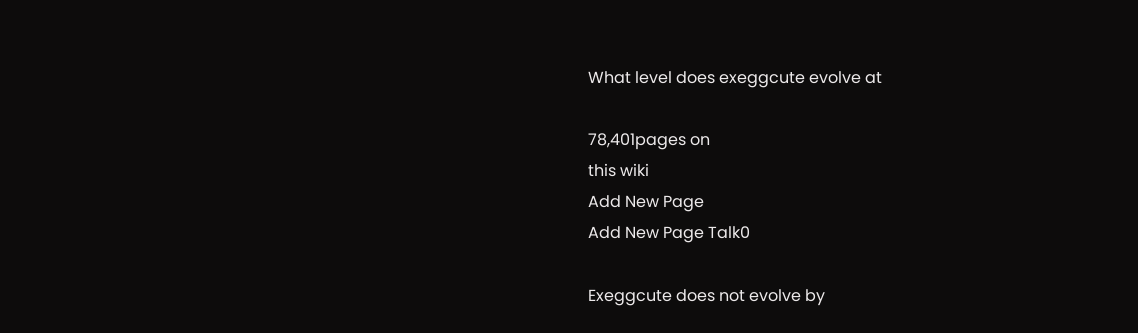What level does exeggcute evolve at

78,401pages on
this wiki
Add New Page
Add New Page Talk0

Exeggcute does not evolve by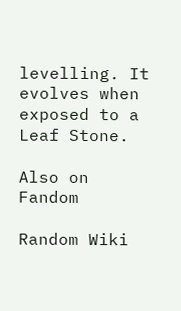levelling. It evolves when exposed to a Leaf Stone.

Also on Fandom

Random Wiki